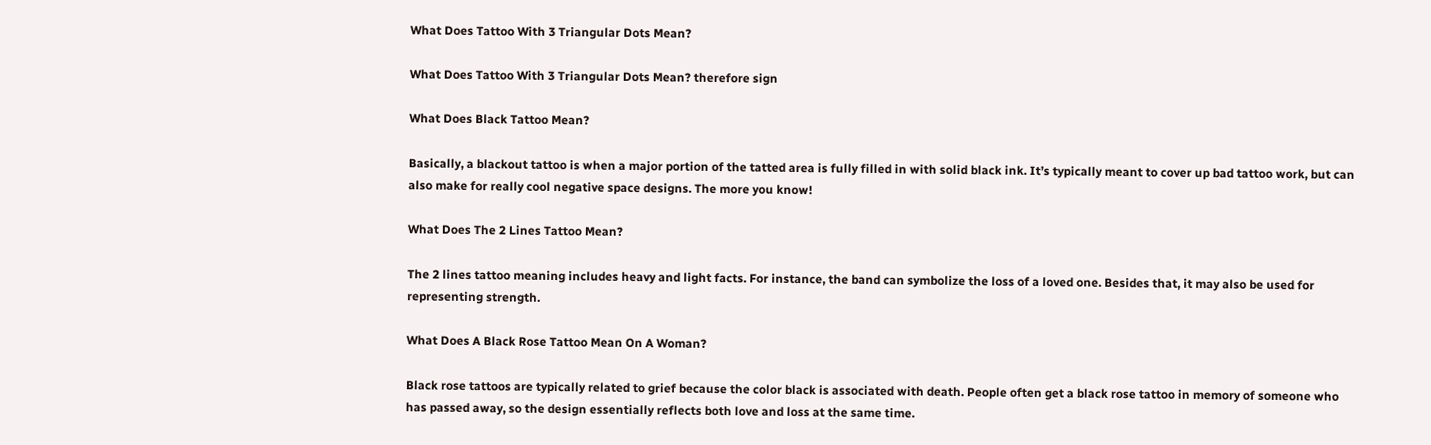What Does Tattoo With 3 Triangular Dots Mean?

What Does Tattoo With 3 Triangular Dots Mean? therefore sign

What Does Black Tattoo Mean?

Basically, a blackout tattoo is when a major portion of the tatted area is fully filled in with solid black ink. It’s typically meant to cover up bad tattoo work, but can also make for really cool negative space designs. The more you know!

What Does The 2 Lines Tattoo Mean?

The 2 lines tattoo meaning includes heavy and light facts. For instance, the band can symbolize the loss of a loved one. Besides that, it may also be used for representing strength.

What Does A Black Rose Tattoo Mean On A Woman?

Black rose tattoos are typically related to grief because the color black is associated with death. People often get a black rose tattoo in memory of someone who has passed away, so the design essentially reflects both love and loss at the same time.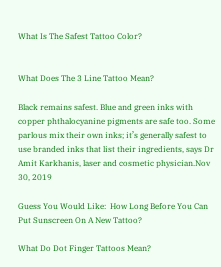What Is The Safest Tattoo Color?


What Does The 3 Line Tattoo Mean?

Black remains safest. Blue and green inks with copper phthalocyanine pigments are safe too. Some parlous mix their own inks; it’s generally safest to use branded inks that list their ingredients, says Dr Amit Karkhanis, laser and cosmetic physician.Nov 30, 2019

Guess You Would Like:  How Long Before You Can Put Sunscreen On A New Tattoo?

What Do Dot Finger Tattoos Mean?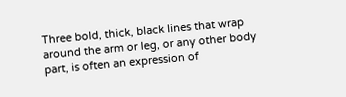Three bold, thick, black lines that wrap around the arm or leg, or any other body part, is often an expression of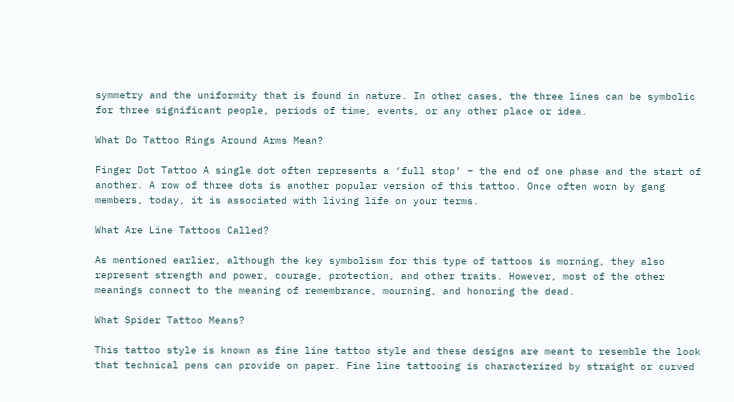symmetry and the uniformity that is found in nature. In other cases, the three lines can be symbolic for three significant people, periods of time, events, or any other place or idea.

What Do Tattoo Rings Around Arms Mean?

Finger Dot Tattoo A single dot often represents a ‘full stop’ – the end of one phase and the start of another. A row of three dots is another popular version of this tattoo. Once often worn by gang members, today, it is associated with living life on your terms.

What Are Line Tattoos Called?

As mentioned earlier, although the key symbolism for this type of tattoos is morning, they also represent strength and power, courage, protection, and other traits. However, most of the other meanings connect to the meaning of remembrance, mourning, and honoring the dead.

What Spider Tattoo Means?

This tattoo style is known as fine line tattoo style and these designs are meant to resemble the look that technical pens can provide on paper. Fine line tattooing is characterized by straight or curved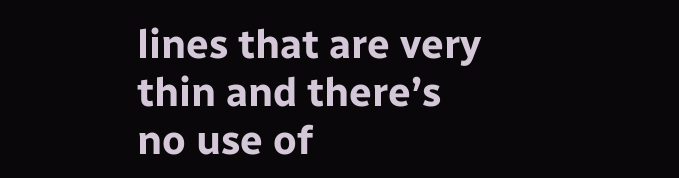lines that are very thin and there’s no use of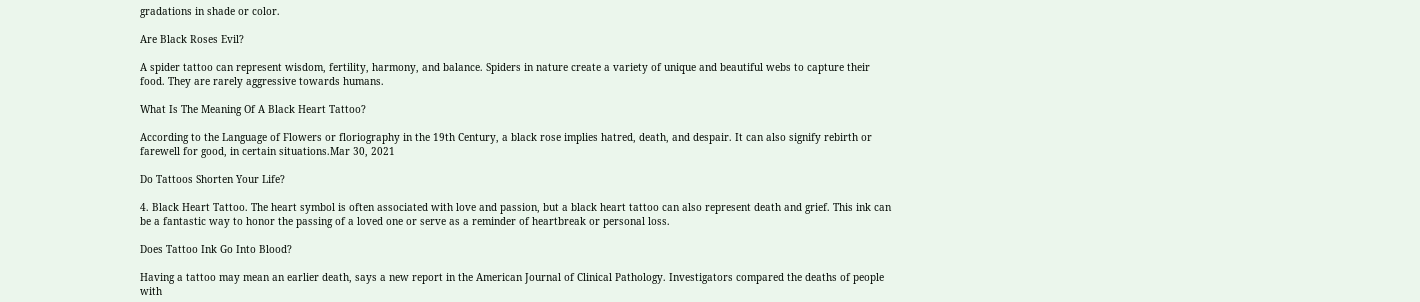gradations in shade or color.

Are Black Roses Evil?

A spider tattoo can represent wisdom, fertility, harmony, and balance. Spiders in nature create a variety of unique and beautiful webs to capture their food. They are rarely aggressive towards humans.

What Is The Meaning Of A Black Heart Tattoo?

According to the Language of Flowers or floriography in the 19th Century, a black rose implies hatred, death, and despair. It can also signify rebirth or farewell for good, in certain situations.Mar 30, 2021

Do Tattoos Shorten Your Life?

4. Black Heart Tattoo. The heart symbol is often associated with love and passion, but a black heart tattoo can also represent death and grief. This ink can be a fantastic way to honor the passing of a loved one or serve as a reminder of heartbreak or personal loss.

Does Tattoo Ink Go Into Blood?

Having a tattoo may mean an earlier death, says a new report in the American Journal of Clinical Pathology. Investigators compared the deaths of people with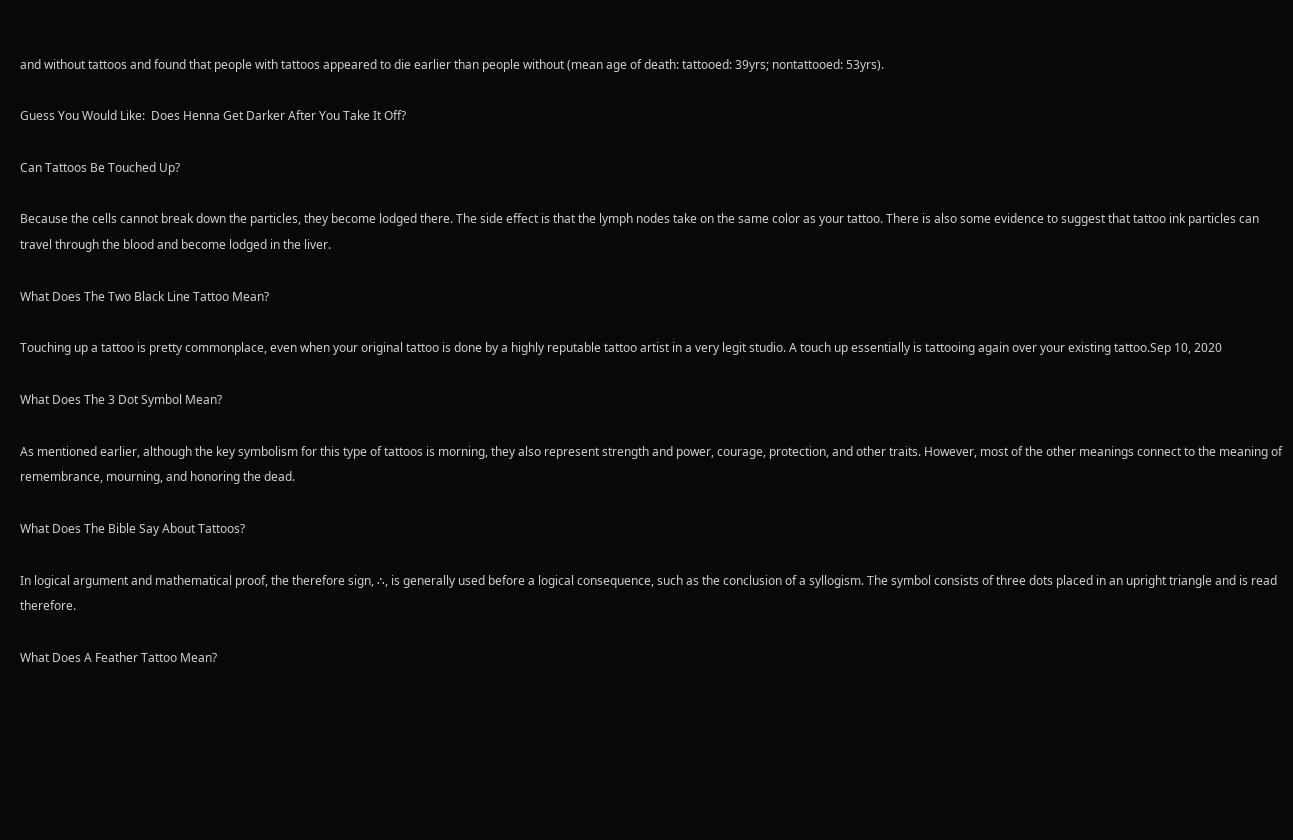and without tattoos and found that people with tattoos appeared to die earlier than people without (mean age of death: tattooed: 39yrs; nontattooed: 53yrs).

Guess You Would Like:  Does Henna Get Darker After You Take It Off?

Can Tattoos Be Touched Up?

Because the cells cannot break down the particles, they become lodged there. The side effect is that the lymph nodes take on the same color as your tattoo. There is also some evidence to suggest that tattoo ink particles can travel through the blood and become lodged in the liver.

What Does The Two Black Line Tattoo Mean?

Touching up a tattoo is pretty commonplace, even when your original tattoo is done by a highly reputable tattoo artist in a very legit studio. A touch up essentially is tattooing again over your existing tattoo.Sep 10, 2020

What Does The 3 Dot Symbol Mean?

As mentioned earlier, although the key symbolism for this type of tattoos is morning, they also represent strength and power, courage, protection, and other traits. However, most of the other meanings connect to the meaning of remembrance, mourning, and honoring the dead.

What Does The Bible Say About Tattoos?

In logical argument and mathematical proof, the therefore sign, ∴, is generally used before a logical consequence, such as the conclusion of a syllogism. The symbol consists of three dots placed in an upright triangle and is read therefore.

What Does A Feather Tattoo Mean?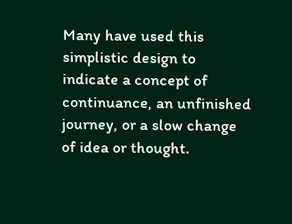Many have used this simplistic design to indicate a concept of continuance, an unfinished journey, or a slow change of idea or thought.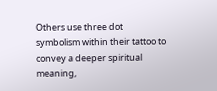Others use three dot symbolism within their tattoo to convey a deeper spiritual meaning,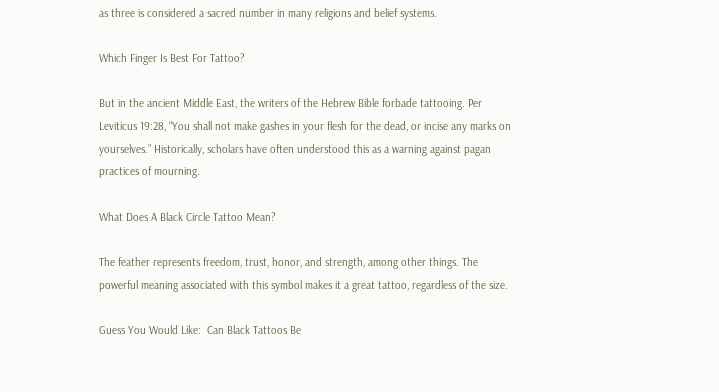as three is considered a sacred number in many religions and belief systems.

Which Finger Is Best For Tattoo?

But in the ancient Middle East, the writers of the Hebrew Bible forbade tattooing. Per Leviticus 19:28, “You shall not make gashes in your flesh for the dead, or incise any marks on yourselves.” Historically, scholars have often understood this as a warning against pagan practices of mourning.

What Does A Black Circle Tattoo Mean?

The feather represents freedom, trust, honor, and strength, among other things. The powerful meaning associated with this symbol makes it a great tattoo, regardless of the size.

Guess You Would Like:  Can Black Tattoos Be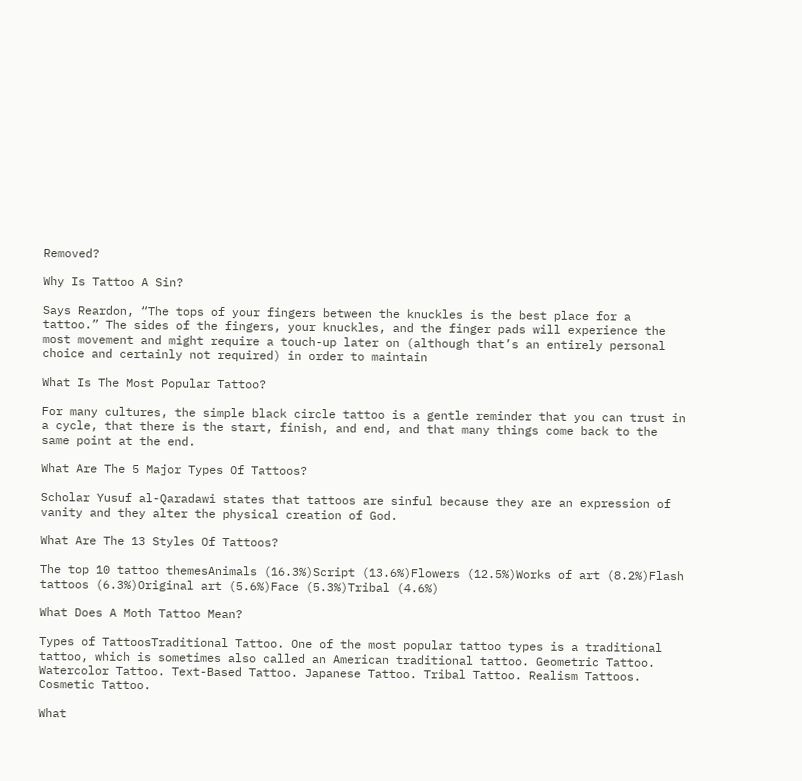Removed?

Why Is Tattoo A Sin?

Says Reardon, “The tops of your fingers between the knuckles is the best place for a tattoo.” The sides of the fingers, your knuckles, and the finger pads will experience the most movement and might require a touch-up later on (although that’s an entirely personal choice and certainly not required) in order to maintain

What Is The Most Popular Tattoo?

For many cultures, the simple black circle tattoo is a gentle reminder that you can trust in a cycle, that there is the start, finish, and end, and that many things come back to the same point at the end.

What Are The 5 Major Types Of Tattoos?

Scholar Yusuf al-Qaradawi states that tattoos are sinful because they are an expression of vanity and they alter the physical creation of God.

What Are The 13 Styles Of Tattoos?

The top 10 tattoo themesAnimals (16.3%)Script (13.6%)Flowers (12.5%)Works of art (8.2%)Flash tattoos (6.3%)Original art (5.6%)Face (5.3%)Tribal (4.6%)

What Does A Moth Tattoo Mean?

Types of TattoosTraditional Tattoo. One of the most popular tattoo types is a traditional tattoo, which is sometimes also called an American traditional tattoo. Geometric Tattoo. Watercolor Tattoo. Text-Based Tattoo. Japanese Tattoo. Tribal Tattoo. Realism Tattoos. Cosmetic Tattoo.

What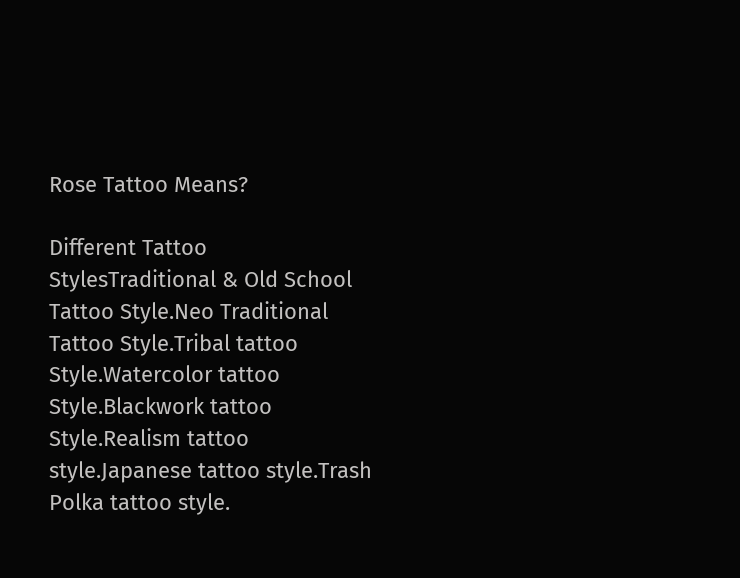Rose Tattoo Means?

Different Tattoo StylesTraditional & Old School Tattoo Style.Neo Traditional Tattoo Style.Tribal tattoo Style.Watercolor tattoo Style.Blackwork tattoo Style.Realism tattoo style.Japanese tattoo style.Trash Polka tattoo style.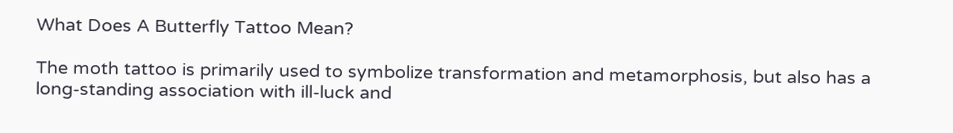What Does A Butterfly Tattoo Mean?

The moth tattoo is primarily used to symbolize transformation and metamorphosis, but also has a long-standing association with ill-luck and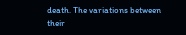death. The variations between their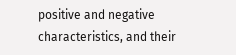positive and negative characteristics, and their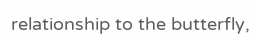relationship to the butterfly,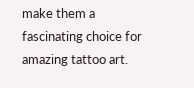make them a fascinating choice for amazing tattoo art.